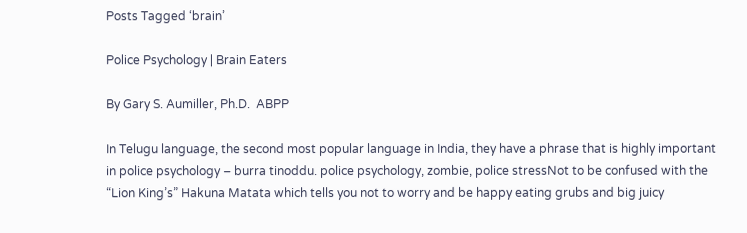Posts Tagged ‘brain’

Police Psychology | Brain Eaters

By Gary S. Aumiller, Ph.D.  ABPP

In Telugu language, the second most popular language in India, they have a phrase that is highly important in police psychology – burra tinoddu. police psychology, zombie, police stressNot to be confused with the “Lion King’s” Hakuna Matata which tells you not to worry and be happy eating grubs and big juicy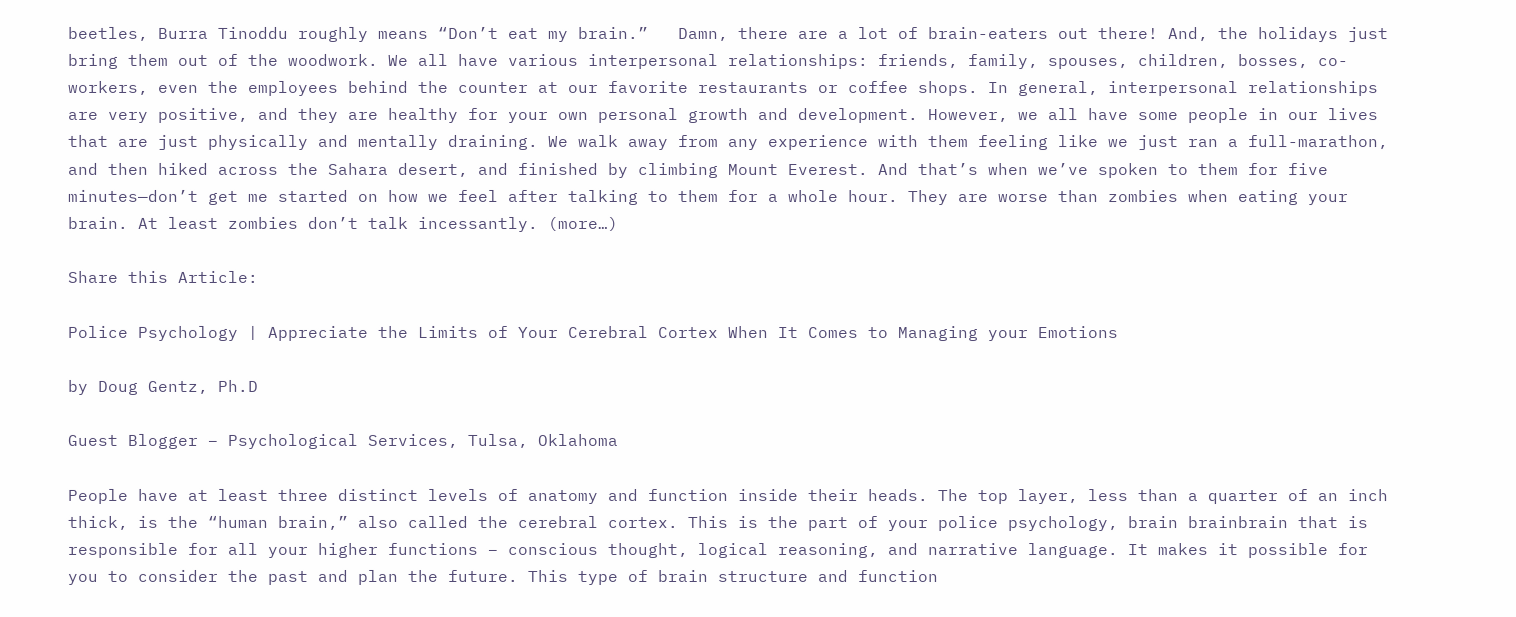beetles, Burra Tinoddu roughly means “Don’t eat my brain.”   Damn, there are a lot of brain-eaters out there! And, the holidays just bring them out of the woodwork. We all have various interpersonal relationships: friends, family, spouses, children, bosses, co-workers, even the employees behind the counter at our favorite restaurants or coffee shops. In general, interpersonal relationships are very positive, and they are healthy for your own personal growth and development. However, we all have some people in our lives that are just physically and mentally draining. We walk away from any experience with them feeling like we just ran a full-marathon, and then hiked across the Sahara desert, and finished by climbing Mount Everest. And that’s when we’ve spoken to them for five minutes—don’t get me started on how we feel after talking to them for a whole hour. They are worse than zombies when eating your brain. At least zombies don’t talk incessantly. (more…)

Share this Article:

Police Psychology | Appreciate the Limits of Your Cerebral Cortex When It Comes to Managing your Emotions

by Doug Gentz, Ph.D

Guest Blogger – Psychological Services, Tulsa, Oklahoma

People have at least three distinct levels of anatomy and function inside their heads. The top layer, less than a quarter of an inch thick, is the “human brain,” also called the cerebral cortex. This is the part of your police psychology, brain brainbrain that is responsible for all your higher functions – conscious thought, logical reasoning, and narrative language. It makes it possible for you to consider the past and plan the future. This type of brain structure and function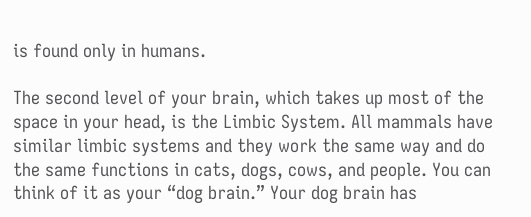is found only in humans.

The second level of your brain, which takes up most of the space in your head, is the Limbic System. All mammals have similar limbic systems and they work the same way and do the same functions in cats, dogs, cows, and people. You can think of it as your “dog brain.” Your dog brain has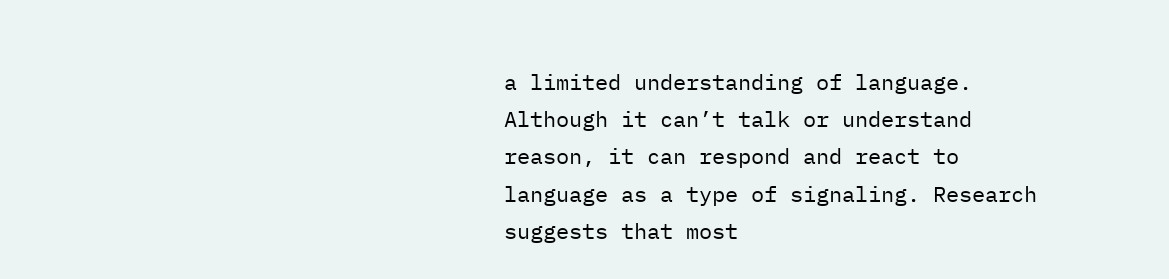a limited understanding of language. Although it can’t talk or understand reason, it can respond and react to language as a type of signaling. Research suggests that most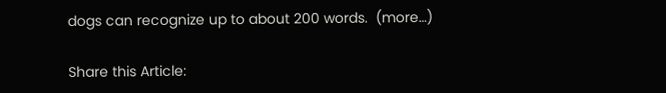dogs can recognize up to about 200 words.  (more…)

Share this Article: